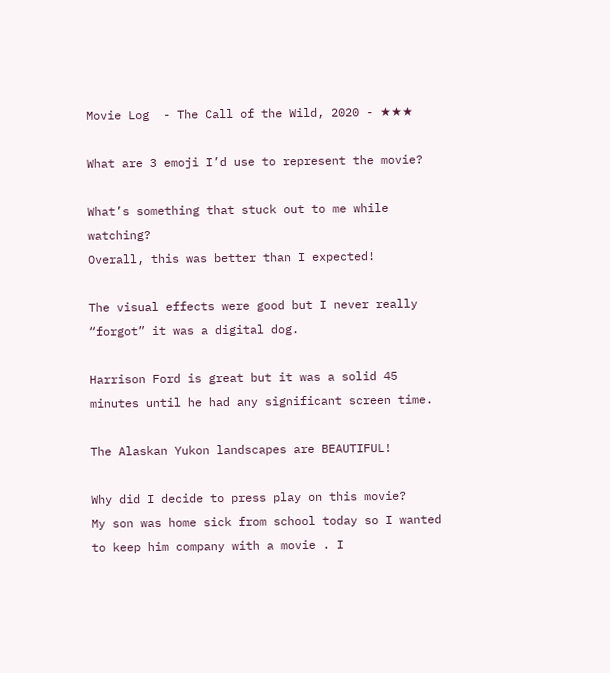Movie Log  - The Call of the Wild, 2020 - ★★★

What are 3 emoji I’d use to represent the movie?

What’s something that stuck out to me while watching?
Overall, this was better than I expected!

The visual effects were good but I never really “forgot” it was a digital dog.

Harrison Ford is great but it was a solid 45 minutes until he had any significant screen time.

The Alaskan Yukon landscapes are BEAUTIFUL!

Why did I decide to press play on this movie?
My son was home sick from school today so I wanted to keep him company with a movie . I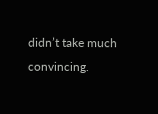didn’t take much convincing.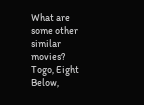What are some other similar movies?
Togo, Eight Below,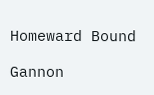Homeward Bound

Gannon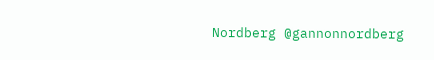Nordberg @gannonnordberg